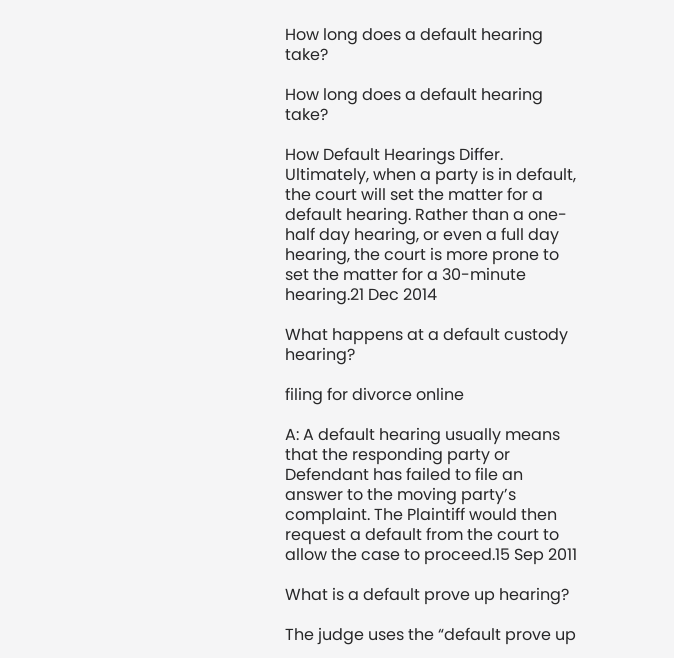How long does a default hearing take?

How long does a default hearing take?

How Default Hearings Differ. Ultimately, when a party is in default, the court will set the matter for a default hearing. Rather than a one-half day hearing, or even a full day hearing, the court is more prone to set the matter for a 30-minute hearing.21 Dec 2014

What happens at a default custody hearing?

filing for divorce online

A: A default hearing usually means that the responding party or Defendant has failed to file an answer to the moving party’s complaint. The Plaintiff would then request a default from the court to allow the case to proceed.15 Sep 2011

What is a default prove up hearing?

The judge uses the “default prove up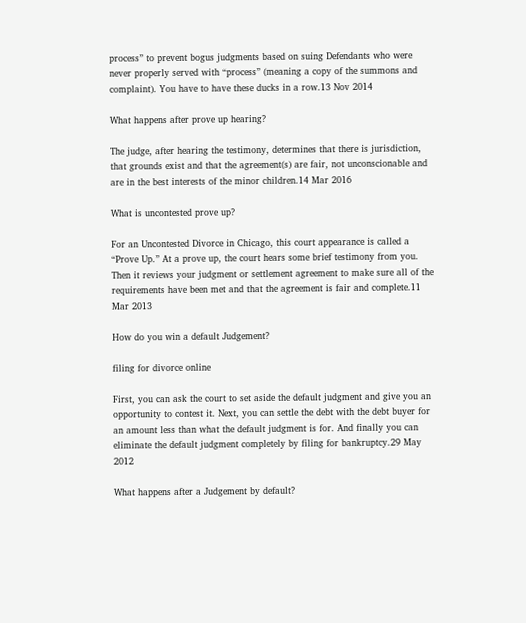process” to prevent bogus judgments based on suing Defendants who were never properly served with “process” (meaning a copy of the summons and complaint). You have to have these ducks in a row.13 Nov 2014

What happens after prove up hearing?

The judge, after hearing the testimony, determines that there is jurisdiction, that grounds exist and that the agreement(s) are fair, not unconscionable and are in the best interests of the minor children.14 Mar 2016

What is uncontested prove up?

For an Uncontested Divorce in Chicago, this court appearance is called a “Prove Up.” At a prove up, the court hears some brief testimony from you. Then it reviews your judgment or settlement agreement to make sure all of the requirements have been met and that the agreement is fair and complete.11 Mar 2013

How do you win a default Judgement?

filing for divorce online

First, you can ask the court to set aside the default judgment and give you an opportunity to contest it. Next, you can settle the debt with the debt buyer for an amount less than what the default judgment is for. And finally you can eliminate the default judgment completely by filing for bankruptcy.29 May 2012

What happens after a Judgement by default?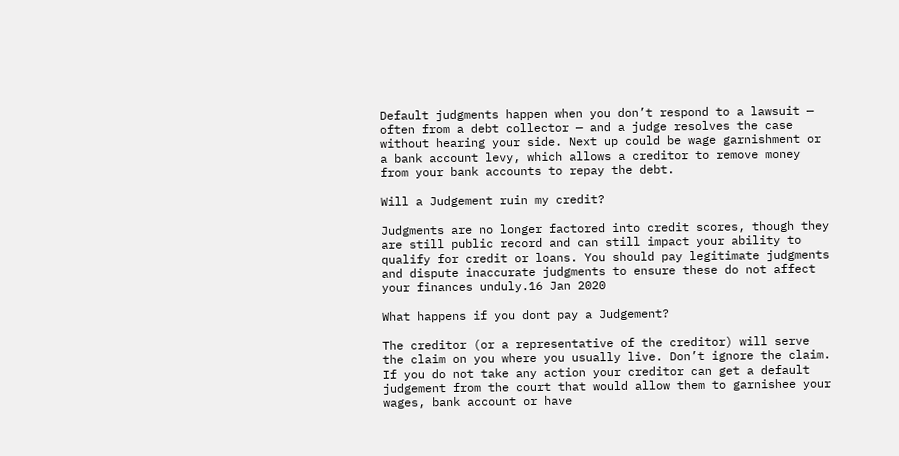Default judgments happen when you don’t respond to a lawsuit — often from a debt collector — and a judge resolves the case without hearing your side. Next up could be wage garnishment or a bank account levy, which allows a creditor to remove money from your bank accounts to repay the debt.

Will a Judgement ruin my credit?

Judgments are no longer factored into credit scores, though they are still public record and can still impact your ability to qualify for credit or loans. You should pay legitimate judgments and dispute inaccurate judgments to ensure these do not affect your finances unduly.16 Jan 2020

What happens if you dont pay a Judgement?

The creditor (or a representative of the creditor) will serve the claim on you where you usually live. Don’t ignore the claim. If you do not take any action your creditor can get a default judgement from the court that would allow them to garnishee your wages, bank account or have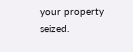your property seized.